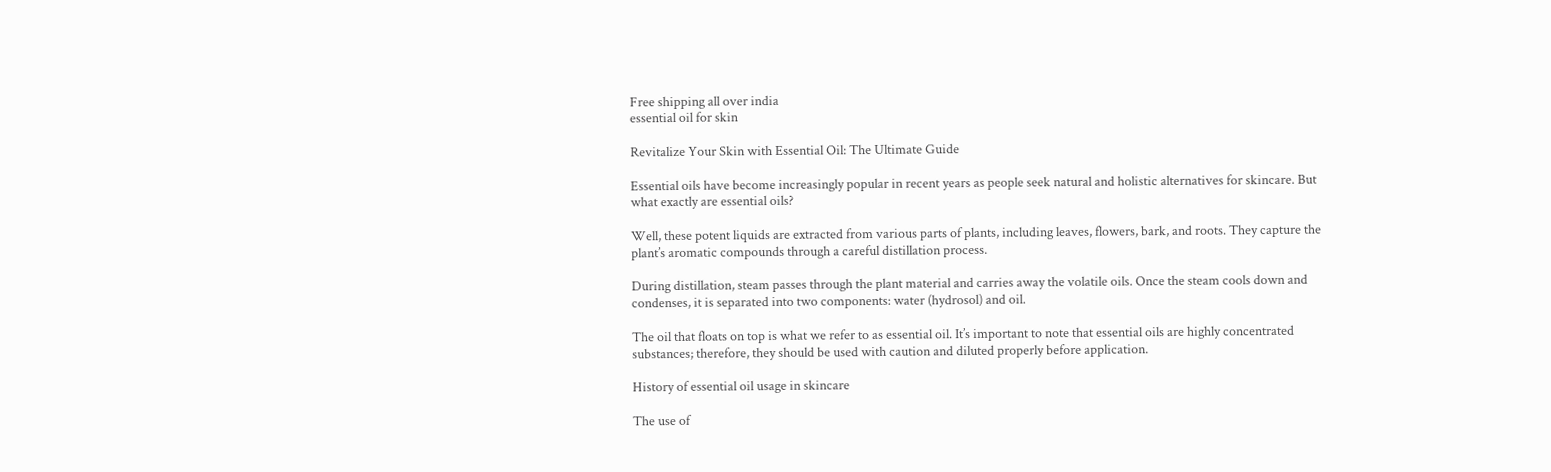Free shipping all over india
essential oil for skin

Revitalize Your Skin with Essential Oil: The Ultimate Guide

Essential oils have become increasingly popular in recent years as people seek natural and holistic alternatives for skincare. But what exactly are essential oils?

Well, these potent liquids are extracted from various parts of plants, including leaves, flowers, bark, and roots. They capture the plant’s aromatic compounds through a careful distillation process.

During distillation, steam passes through the plant material and carries away the volatile oils. Once the steam cools down and condenses, it is separated into two components: water (hydrosol) and oil.

The oil that floats on top is what we refer to as essential oil. It’s important to note that essential oils are highly concentrated substances; therefore, they should be used with caution and diluted properly before application.

History of essential oil usage in skincare

The use of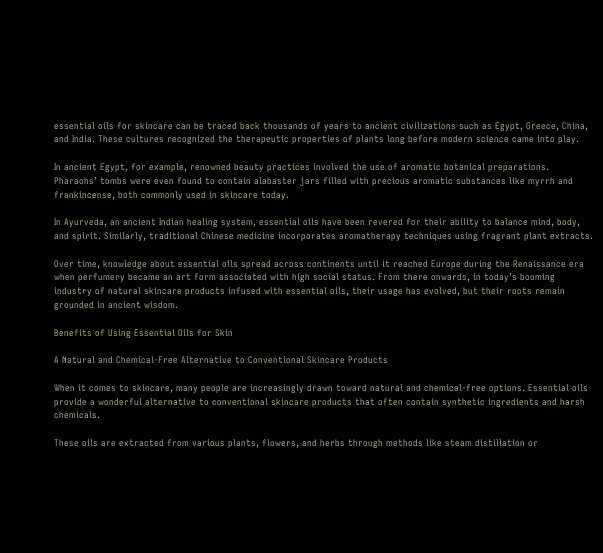essential oils for skincare can be traced back thousands of years to ancient civilizations such as Egypt, Greece, China, and India. These cultures recognized the therapeutic properties of plants long before modern science came into play.

In ancient Egypt, for example, renowned beauty practices involved the use of aromatic botanical preparations. Pharaohs’ tombs were even found to contain alabaster jars filled with precious aromatic substances like myrrh and frankincense, both commonly used in skincare today.

In Ayurveda, an ancient Indian healing system, essential oils have been revered for their ability to balance mind, body, and spirit. Similarly, traditional Chinese medicine incorporates aromatherapy techniques using fragrant plant extracts.

Over time, knowledge about essential oils spread across continents until it reached Europe during the Renaissance era when perfumery became an art form associated with high social status. From there onwards, in today’s booming industry of natural skincare products infused with essential oils, their usage has evolved, but their roots remain grounded in ancient wisdom.

Benefits of Using Essential Oils for Skin

A Natural and Chemical-Free Alternative to Conventional Skincare Products

When it comes to skincare, many people are increasingly drawn toward natural and chemical-free options. Essential oils provide a wonderful alternative to conventional skincare products that often contain synthetic ingredients and harsh chemicals.

These oils are extracted from various plants, flowers, and herbs through methods like steam distillation or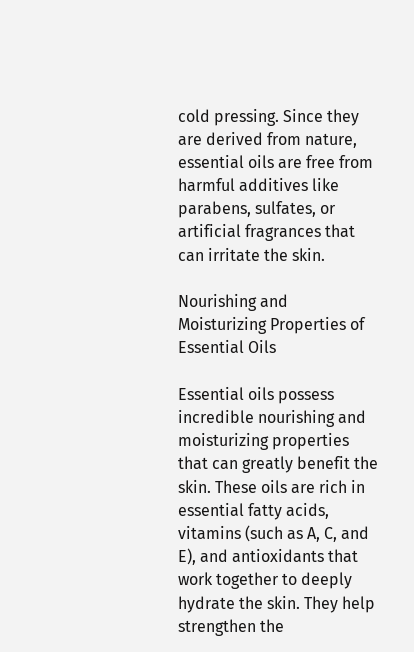cold pressing. Since they are derived from nature, essential oils are free from harmful additives like parabens, sulfates, or artificial fragrances that can irritate the skin.

Nourishing and Moisturizing Properties of Essential Oils

Essential oils possess incredible nourishing and moisturizing properties that can greatly benefit the skin. These oils are rich in essential fatty acids, vitamins (such as A, C, and E), and antioxidants that work together to deeply hydrate the skin. They help strengthen the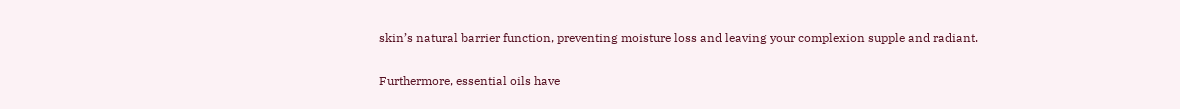skin’s natural barrier function, preventing moisture loss and leaving your complexion supple and radiant.

Furthermore, essential oils have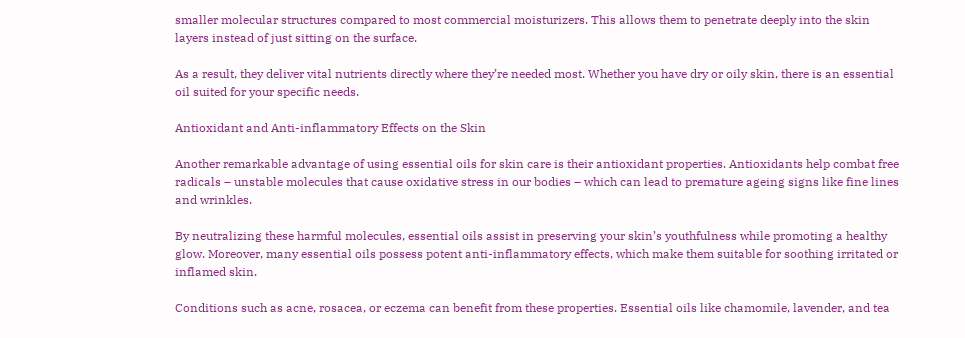smaller molecular structures compared to most commercial moisturizers. This allows them to penetrate deeply into the skin layers instead of just sitting on the surface.

As a result, they deliver vital nutrients directly where they’re needed most. Whether you have dry or oily skin, there is an essential oil suited for your specific needs.

Antioxidant and Anti-inflammatory Effects on the Skin

Another remarkable advantage of using essential oils for skin care is their antioxidant properties. Antioxidants help combat free radicals – unstable molecules that cause oxidative stress in our bodies – which can lead to premature ageing signs like fine lines and wrinkles.

By neutralizing these harmful molecules, essential oils assist in preserving your skin’s youthfulness while promoting a healthy glow. Moreover, many essential oils possess potent anti-inflammatory effects, which make them suitable for soothing irritated or inflamed skin.

Conditions such as acne, rosacea, or eczema can benefit from these properties. Essential oils like chamomile, lavender, and tea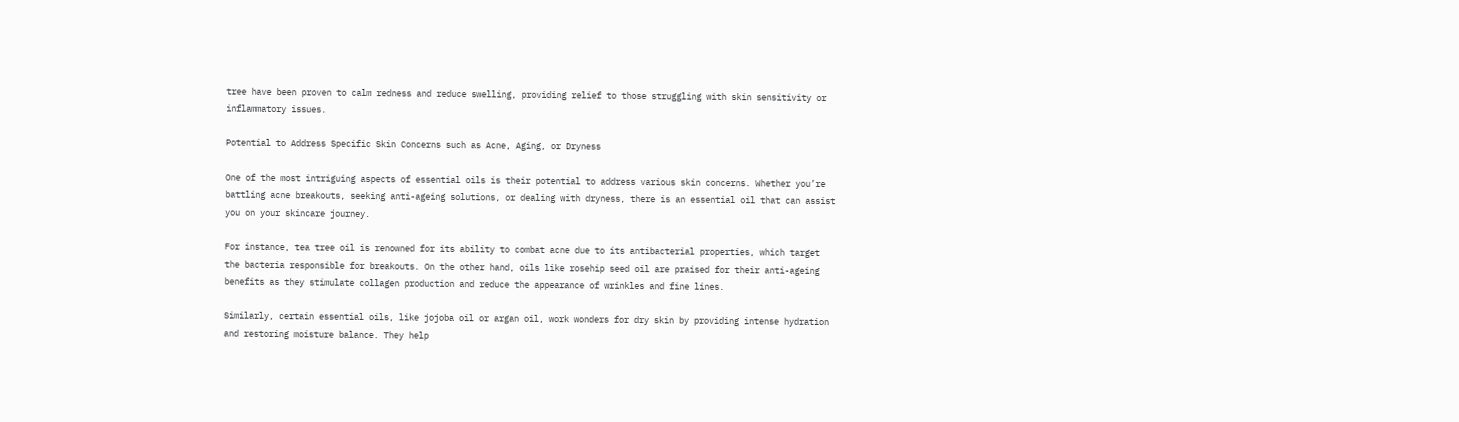tree have been proven to calm redness and reduce swelling, providing relief to those struggling with skin sensitivity or inflammatory issues.

Potential to Address Specific Skin Concerns such as Acne, Aging, or Dryness

One of the most intriguing aspects of essential oils is their potential to address various skin concerns. Whether you’re battling acne breakouts, seeking anti-ageing solutions, or dealing with dryness, there is an essential oil that can assist you on your skincare journey.

For instance, tea tree oil is renowned for its ability to combat acne due to its antibacterial properties, which target the bacteria responsible for breakouts. On the other hand, oils like rosehip seed oil are praised for their anti-ageing benefits as they stimulate collagen production and reduce the appearance of wrinkles and fine lines.

Similarly, certain essential oils, like jojoba oil or argan oil, work wonders for dry skin by providing intense hydration and restoring moisture balance. They help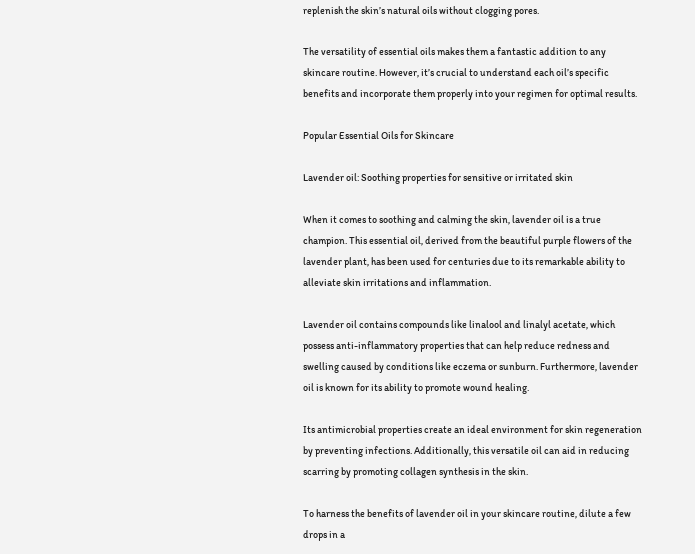replenish the skin’s natural oils without clogging pores.

The versatility of essential oils makes them a fantastic addition to any skincare routine. However, it’s crucial to understand each oil’s specific benefits and incorporate them properly into your regimen for optimal results.

Popular Essential Oils for Skincare

Lavender oil: Soothing properties for sensitive or irritated skin

When it comes to soothing and calming the skin, lavender oil is a true champion. This essential oil, derived from the beautiful purple flowers of the lavender plant, has been used for centuries due to its remarkable ability to alleviate skin irritations and inflammation.

Lavender oil contains compounds like linalool and linalyl acetate, which possess anti-inflammatory properties that can help reduce redness and swelling caused by conditions like eczema or sunburn. Furthermore, lavender oil is known for its ability to promote wound healing.

Its antimicrobial properties create an ideal environment for skin regeneration by preventing infections. Additionally, this versatile oil can aid in reducing scarring by promoting collagen synthesis in the skin.

To harness the benefits of lavender oil in your skincare routine, dilute a few drops in a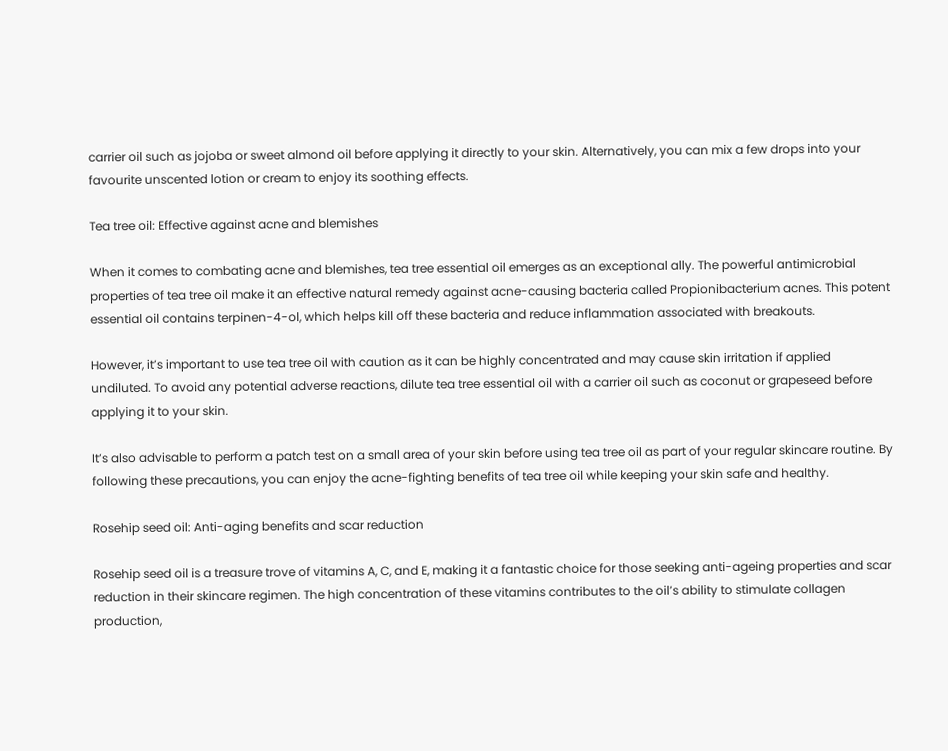carrier oil such as jojoba or sweet almond oil before applying it directly to your skin. Alternatively, you can mix a few drops into your favourite unscented lotion or cream to enjoy its soothing effects.

Tea tree oil: Effective against acne and blemishes

When it comes to combating acne and blemishes, tea tree essential oil emerges as an exceptional ally. The powerful antimicrobial properties of tea tree oil make it an effective natural remedy against acne-causing bacteria called Propionibacterium acnes. This potent essential oil contains terpinen-4-ol, which helps kill off these bacteria and reduce inflammation associated with breakouts.

However, it’s important to use tea tree oil with caution as it can be highly concentrated and may cause skin irritation if applied undiluted. To avoid any potential adverse reactions, dilute tea tree essential oil with a carrier oil such as coconut or grapeseed before applying it to your skin.

It’s also advisable to perform a patch test on a small area of your skin before using tea tree oil as part of your regular skincare routine. By following these precautions, you can enjoy the acne-fighting benefits of tea tree oil while keeping your skin safe and healthy.

Rosehip seed oil: Anti-aging benefits and scar reduction

Rosehip seed oil is a treasure trove of vitamins A, C, and E, making it a fantastic choice for those seeking anti-ageing properties and scar reduction in their skincare regimen. The high concentration of these vitamins contributes to the oil’s ability to stimulate collagen production,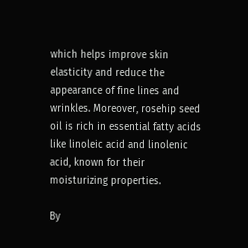which helps improve skin elasticity and reduce the appearance of fine lines and wrinkles. Moreover, rosehip seed oil is rich in essential fatty acids like linoleic acid and linolenic acid, known for their moisturizing properties.

By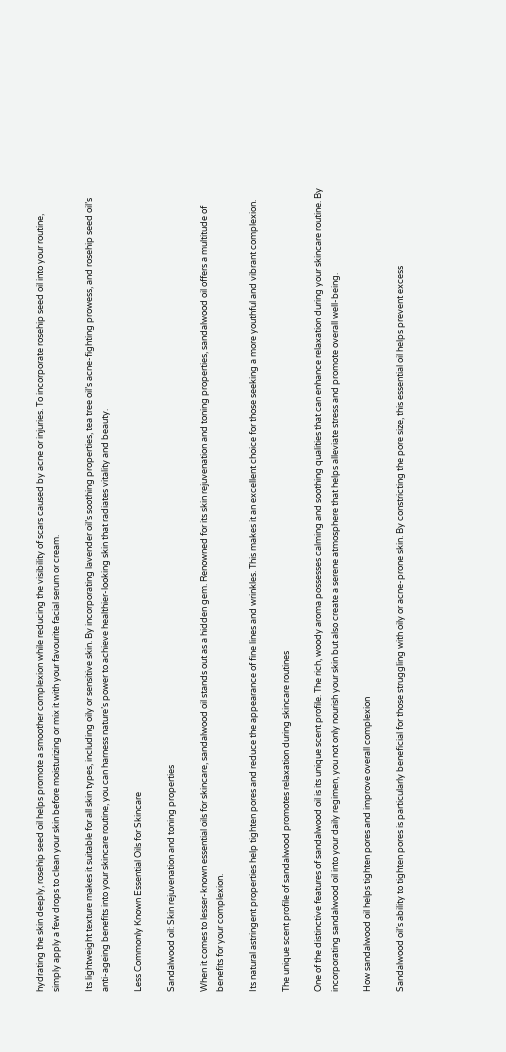hydrating the skin deeply, rosehip seed oil helps promote a smoother complexion while reducing the visibility of scars caused by acne or injuries. To incorporate rosehip seed oil into your routine, simply apply a few drops to clean your skin before moisturizing or mix it with your favourite facial serum or cream.

Its lightweight texture makes it suitable for all skin types, including oily or sensitive skin. By incorporating lavender oil’s soothing properties, tea tree oil’s acne-fighting prowess, and rosehip seed oil’s anti-ageing benefits into your skincare routine, you can harness nature’s power to achieve healthier-looking skin that radiates vitality and beauty.

Less Commonly Known Essential Oils for Skincare

Sandalwood oil: Skin rejuvenation and toning properties

When it comes to lesser-known essential oils for skincare, sandalwood oil stands out as a hidden gem. Renowned for its skin rejuvenation and toning properties, sandalwood oil offers a multitude of benefits for your complexion.

Its natural astringent properties help tighten pores and reduce the appearance of fine lines and wrinkles. This makes it an excellent choice for those seeking a more youthful and vibrant complexion.

The unique scent profile of sandalwood promotes relaxation during skincare routines

One of the distinctive features of sandalwood oil is its unique scent profile. The rich, woody aroma possesses calming and soothing qualities that can enhance relaxation during your skincare routine. By incorporating sandalwood oil into your daily regimen, you not only nourish your skin but also create a serene atmosphere that helps alleviate stress and promote overall well-being.

How sandalwood oil helps tighten pores and improve overall complexion

Sandalwood oil’s ability to tighten pores is particularly beneficial for those struggling with oily or acne-prone skin. By constricting the pore size, this essential oil helps prevent excess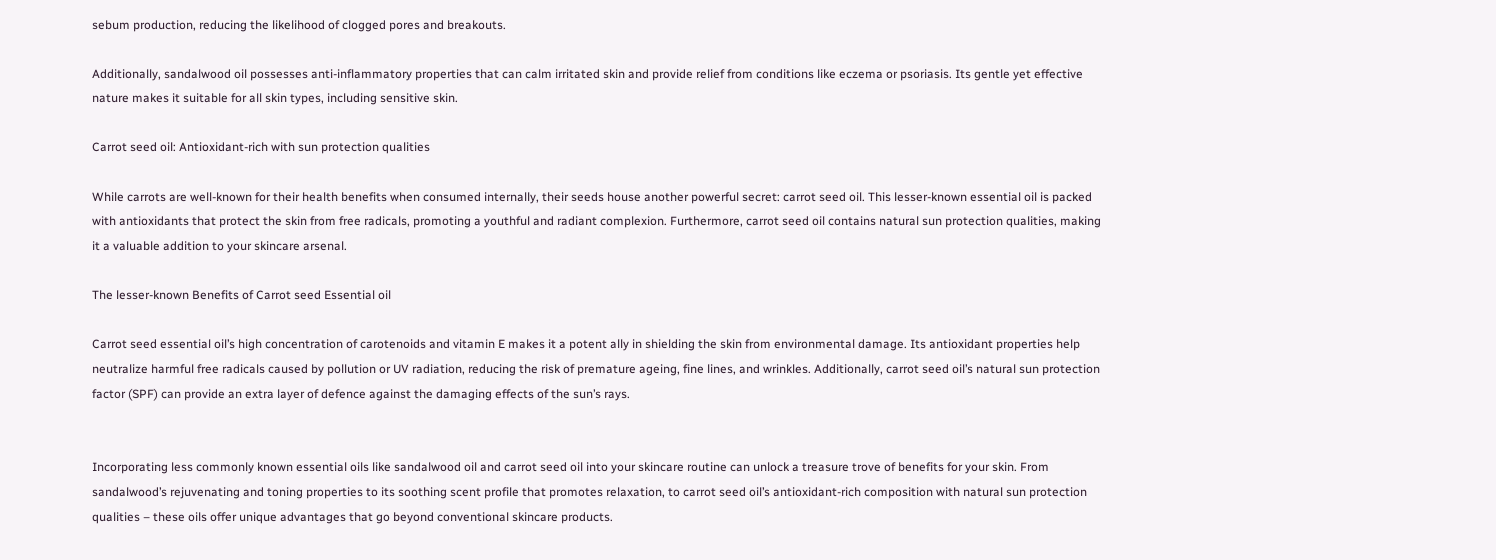sebum production, reducing the likelihood of clogged pores and breakouts.

Additionally, sandalwood oil possesses anti-inflammatory properties that can calm irritated skin and provide relief from conditions like eczema or psoriasis. Its gentle yet effective nature makes it suitable for all skin types, including sensitive skin.

Carrot seed oil: Antioxidant-rich with sun protection qualities

While carrots are well-known for their health benefits when consumed internally, their seeds house another powerful secret: carrot seed oil. This lesser-known essential oil is packed with antioxidants that protect the skin from free radicals, promoting a youthful and radiant complexion. Furthermore, carrot seed oil contains natural sun protection qualities, making it a valuable addition to your skincare arsenal.

The lesser-known Benefits of Carrot seed Essential oil

Carrot seed essential oil’s high concentration of carotenoids and vitamin E makes it a potent ally in shielding the skin from environmental damage. Its antioxidant properties help neutralize harmful free radicals caused by pollution or UV radiation, reducing the risk of premature ageing, fine lines, and wrinkles. Additionally, carrot seed oil’s natural sun protection factor (SPF) can provide an extra layer of defence against the damaging effects of the sun’s rays.


Incorporating less commonly known essential oils like sandalwood oil and carrot seed oil into your skincare routine can unlock a treasure trove of benefits for your skin. From sandalwood’s rejuvenating and toning properties to its soothing scent profile that promotes relaxation, to carrot seed oil’s antioxidant-rich composition with natural sun protection qualities – these oils offer unique advantages that go beyond conventional skincare products.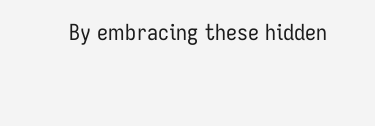By embracing these hidden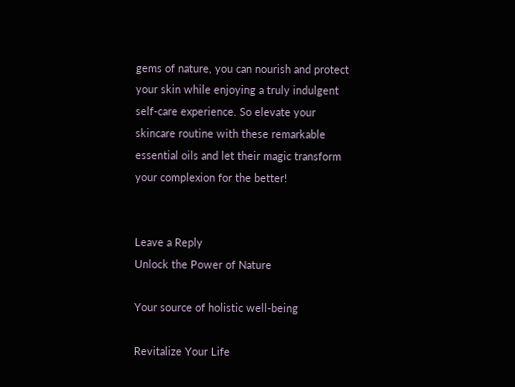gems of nature, you can nourish and protect your skin while enjoying a truly indulgent self-care experience. So elevate your skincare routine with these remarkable essential oils and let their magic transform your complexion for the better!


Leave a Reply
Unlock the Power of Nature

Your source of holistic well-being

Revitalize Your Life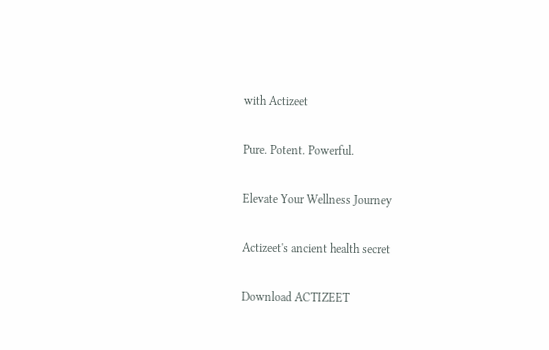with Actizeet

Pure. Potent. Powerful.

Elevate Your Wellness Journey

Actizeet's ancient health secret

Download ACTIZEET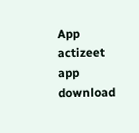App
actizeet app download